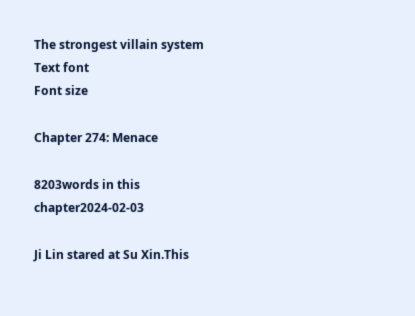The strongest villain system
Text font
Font size

Chapter 274: Menace

8203words in this chapter2024-02-03

Ji Lin stared at Su Xin.This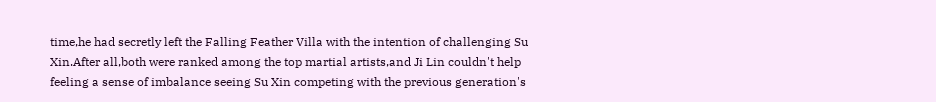time,he had secretly left the Falling Feather Villa with the intention of challenging Su Xin.After all,both were ranked among the top martial artists,and Ji Lin couldn't help feeling a sense of imbalance seeing Su Xin competing with the previous generation's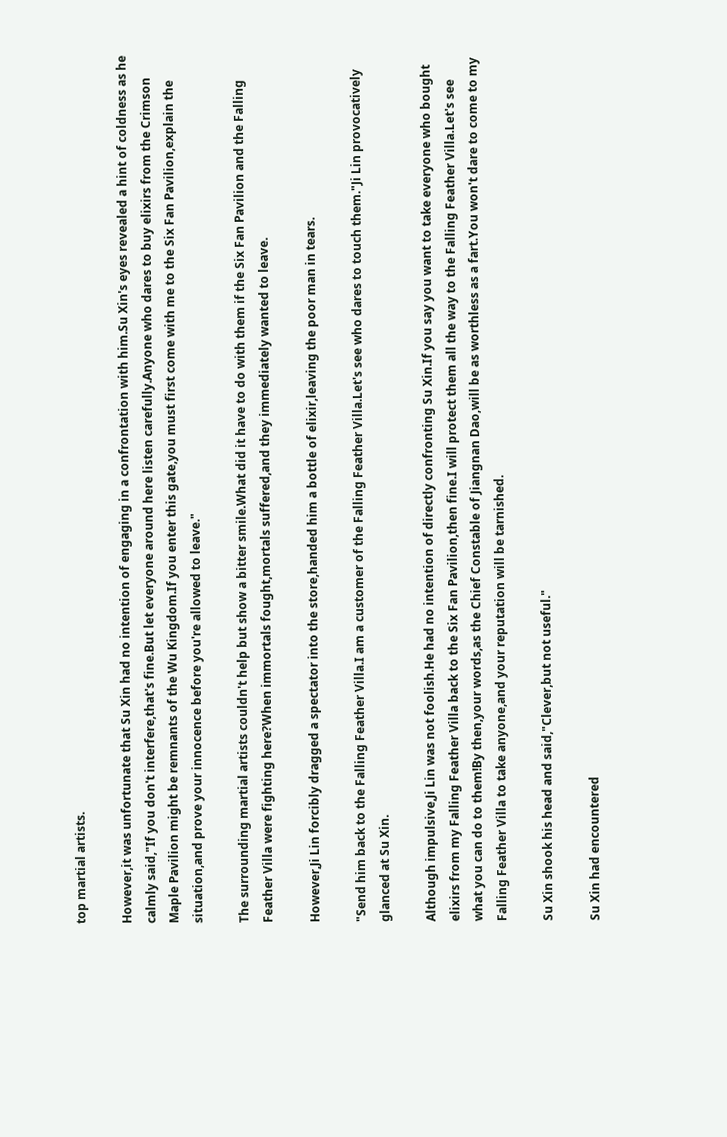top martial artists.

However,it was unfortunate that Su Xin had no intention of engaging in a confrontation with him.Su Xin's eyes revealed a hint of coldness as he calmly said,"If you don't interfere,that's fine.But let everyone around here listen carefully.Anyone who dares to buy elixirs from the Crimson Maple Pavilion might be remnants of the Wu Kingdom.If you enter this gate,you must first come with me to the Six Fan Pavilion,explain the situation,and prove your innocence before you're allowed to leave."

The surrounding martial artists couldn't help but show a bitter smile.What did it have to do with them if the Six Fan Pavilion and the Falling Feather Villa were fighting here?When immortals fought,mortals suffered,and they immediately wanted to leave.

However,Ji Lin forcibly dragged a spectator into the store,handed him a bottle of elixir,leaving the poor man in tears.

"Send him back to the Falling Feather Villa.I am a customer of the Falling Feather Villa.Let's see who dares to touch them."Ji Lin provocatively glanced at Su Xin.

Although impulsive,Ji Lin was not foolish.He had no intention of directly confronting Su Xin.If you say you want to take everyone who bought elixirs from my Falling Feather Villa back to the Six Fan Pavilion,then fine.I will protect them all the way to the Falling Feather Villa.Let's see what you can do to them!By then,your words,as the Chief Constable of Jiangnan Dao,will be as worthless as a fart.You won't dare to come to my Falling Feather Villa to take anyone,and your reputation will be tarnished.

Su Xin shook his head and said,"Clever,but not useful."

Su Xin had encountered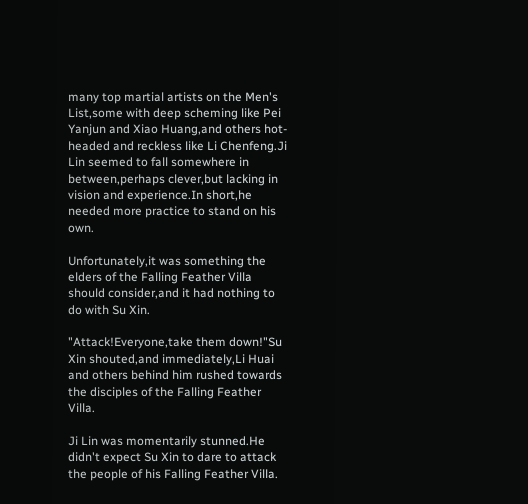many top martial artists on the Men's List,some with deep scheming like Pei Yanjun and Xiao Huang,and others hot-headed and reckless like Li Chenfeng.Ji Lin seemed to fall somewhere in between,perhaps clever,but lacking in vision and experience.In short,he needed more practice to stand on his own.

Unfortunately,it was something the elders of the Falling Feather Villa should consider,and it had nothing to do with Su Xin.

"Attack!Everyone,take them down!"Su Xin shouted,and immediately,Li Huai and others behind him rushed towards the disciples of the Falling Feather Villa.

Ji Lin was momentarily stunned.He didn't expect Su Xin to dare to attack the people of his Falling Feather Villa.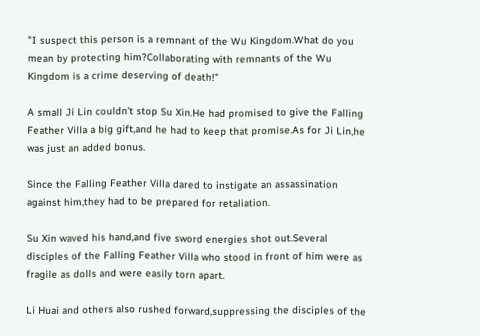"I suspect this person is a remnant of the Wu Kingdom.What do you mean by protecting him?Collaborating with remnants of the Wu Kingdom is a crime deserving of death!"

A small Ji Lin couldn't stop Su Xin.He had promised to give the Falling Feather Villa a big gift,and he had to keep that promise.As for Ji Lin,he was just an added bonus.

Since the Falling Feather Villa dared to instigate an assassination against him,they had to be prepared for retaliation.

Su Xin waved his hand,and five sword energies shot out.Several disciples of the Falling Feather Villa who stood in front of him were as fragile as dolls and were easily torn apart.

Li Huai and others also rushed forward,suppressing the disciples of the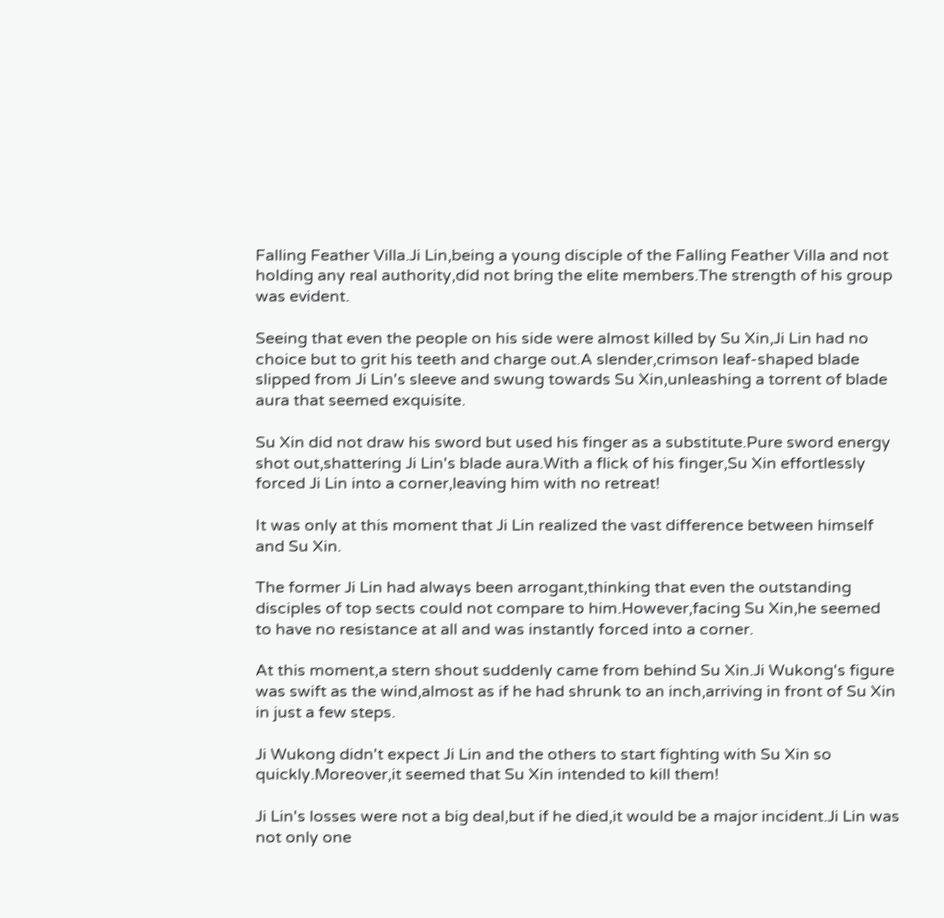Falling Feather Villa.Ji Lin,being a young disciple of the Falling Feather Villa and not holding any real authority,did not bring the elite members.The strength of his group was evident.

Seeing that even the people on his side were almost killed by Su Xin,Ji Lin had no choice but to grit his teeth and charge out.A slender,crimson leaf-shaped blade slipped from Ji Lin's sleeve and swung towards Su Xin,unleashing a torrent of blade aura that seemed exquisite.

Su Xin did not draw his sword but used his finger as a substitute.Pure sword energy shot out,shattering Ji Lin's blade aura.With a flick of his finger,Su Xin effortlessly forced Ji Lin into a corner,leaving him with no retreat!

It was only at this moment that Ji Lin realized the vast difference between himself and Su Xin.

The former Ji Lin had always been arrogant,thinking that even the outstanding disciples of top sects could not compare to him.However,facing Su Xin,he seemed to have no resistance at all and was instantly forced into a corner.

At this moment,a stern shout suddenly came from behind Su Xin.Ji Wukong's figure was swift as the wind,almost as if he had shrunk to an inch,arriving in front of Su Xin in just a few steps.

Ji Wukong didn't expect Ji Lin and the others to start fighting with Su Xin so quickly.Moreover,it seemed that Su Xin intended to kill them!

Ji Lin's losses were not a big deal,but if he died,it would be a major incident.Ji Lin was not only one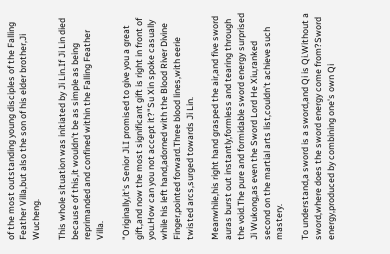of the most outstanding young disciples of the Falling Feather Villa,but also the son of his elder brother,Ji Wucheng.

This whole situation was initiated by Ji Lin.If Ji Lin died because of this,it wouldn't be as simple as being reprimanded and confined within the Falling Feather Villa.

"Originally,it's Senior Ji.I promised to give you a great gift,and now the most significant gift is right in front of you.How can you not accept it?"Su Xin spoke casually while his left hand,adorned with the Blood River Divine Finger,pointed forward.Three blood lines,with eerie twisted arcs,surged towards Ji Lin.

Meanwhile,his right hand grasped the air,and five sword auras burst out instantly,formless and tearing through the void.The pure and formidable sword energy surprised Ji Wukong,as even the Sword Lord He Xiu,ranked second on the martial arts list,couldn't achieve such mastery.

To understand,a sword is a sword,and Qi is Qi.Without a sword,where does the sword energy come from?Sword energy,produced by combining one's own Qi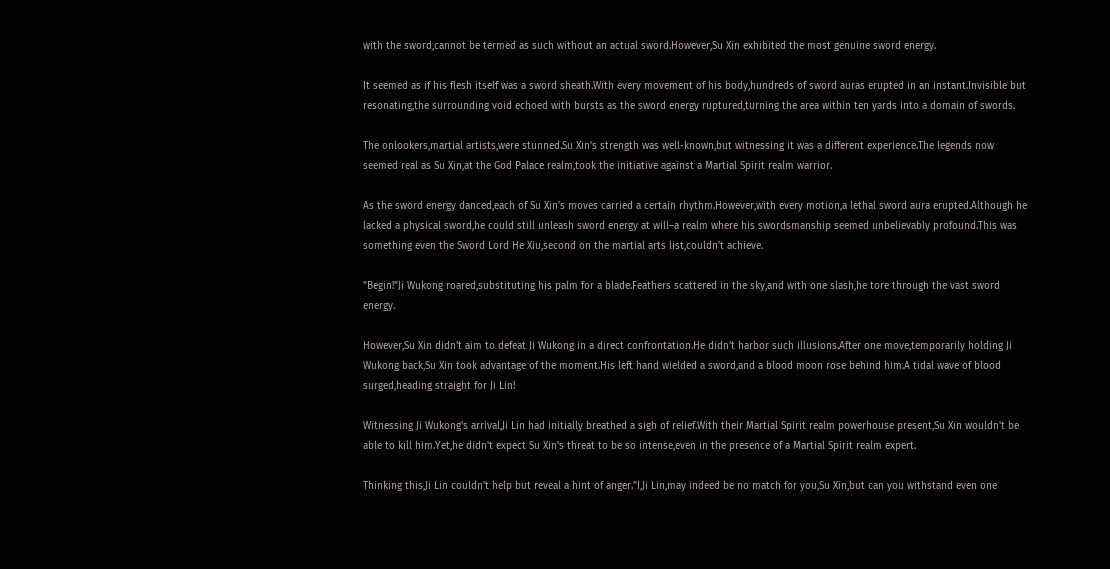with the sword,cannot be termed as such without an actual sword.However,Su Xin exhibited the most genuine sword energy.

It seemed as if his flesh itself was a sword sheath.With every movement of his body,hundreds of sword auras erupted in an instant.Invisible but resonating,the surrounding void echoed with bursts as the sword energy ruptured,turning the area within ten yards into a domain of swords.

The onlookers,martial artists,were stunned.Su Xin's strength was well-known,but witnessing it was a different experience.The legends now seemed real as Su Xin,at the God Palace realm,took the initiative against a Martial Spirit realm warrior.

As the sword energy danced,each of Su Xin's moves carried a certain rhythm.However,with every motion,a lethal sword aura erupted.Although he lacked a physical sword,he could still unleash sword energy at will–a realm where his swordsmanship seemed unbelievably profound.This was something even the Sword Lord He Xiu,second on the martial arts list,couldn't achieve.

"Begin!"Ji Wukong roared,substituting his palm for a blade.Feathers scattered in the sky,and with one slash,he tore through the vast sword energy.

However,Su Xin didn't aim to defeat Ji Wukong in a direct confrontation.He didn't harbor such illusions.After one move,temporarily holding Ji Wukong back,Su Xin took advantage of the moment.His left hand wielded a sword,and a blood moon rose behind him.A tidal wave of blood surged,heading straight for Ji Lin!

Witnessing Ji Wukong's arrival,Ji Lin had initially breathed a sigh of relief.With their Martial Spirit realm powerhouse present,Su Xin wouldn't be able to kill him.Yet,he didn't expect Su Xin's threat to be so intense,even in the presence of a Martial Spirit realm expert.

Thinking this,Ji Lin couldn't help but reveal a hint of anger."I,Ji Lin,may indeed be no match for you,Su Xin,but can you withstand even one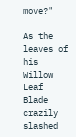move?"

As the leaves of his Willow Leaf Blade crazily slashed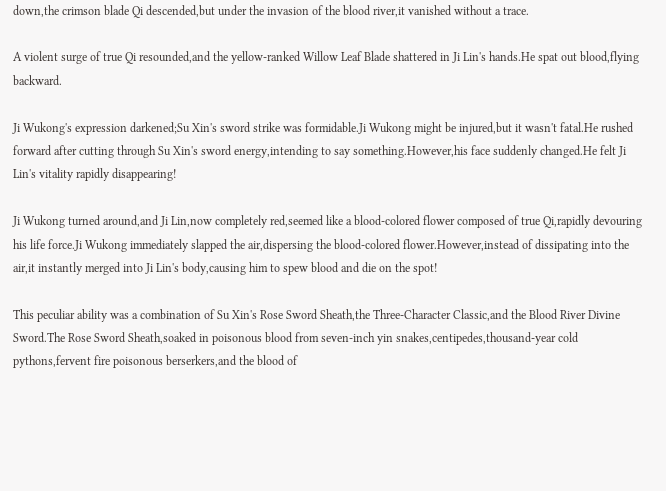down,the crimson blade Qi descended,but under the invasion of the blood river,it vanished without a trace.

A violent surge of true Qi resounded,and the yellow-ranked Willow Leaf Blade shattered in Ji Lin's hands.He spat out blood,flying backward.

Ji Wukong's expression darkened;Su Xin's sword strike was formidable.Ji Wukong might be injured,but it wasn't fatal.He rushed forward after cutting through Su Xin's sword energy,intending to say something.However,his face suddenly changed.He felt Ji Lin's vitality rapidly disappearing!

Ji Wukong turned around,and Ji Lin,now completely red,seemed like a blood-colored flower composed of true Qi,rapidly devouring his life force.Ji Wukong immediately slapped the air,dispersing the blood-colored flower.However,instead of dissipating into the air,it instantly merged into Ji Lin's body,causing him to spew blood and die on the spot!

This peculiar ability was a combination of Su Xin's Rose Sword Sheath,the Three-Character Classic,and the Blood River Divine Sword.The Rose Sword Sheath,soaked in poisonous blood from seven-inch yin snakes,centipedes,thousand-year cold pythons,fervent fire poisonous berserkers,and the blood of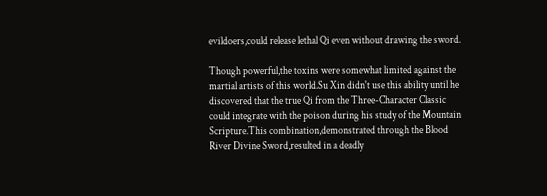evildoers,could release lethal Qi even without drawing the sword.

Though powerful,the toxins were somewhat limited against the martial artists of this world.Su Xin didn't use this ability until he discovered that the true Qi from the Three-Character Classic could integrate with the poison during his study of the Mountain Scripture.This combination,demonstrated through the Blood River Divine Sword,resulted in a deadly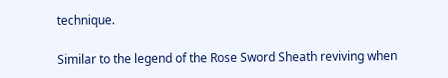technique.

Similar to the legend of the Rose Sword Sheath reviving when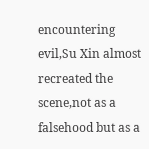encountering evil,Su Xin almost recreated the scene,not as a falsehood but as a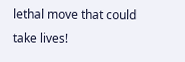lethal move that could take lives!